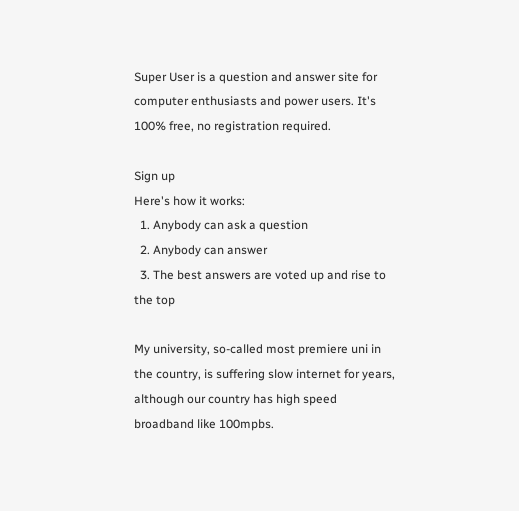Super User is a question and answer site for computer enthusiasts and power users. It's 100% free, no registration required.

Sign up
Here's how it works:
  1. Anybody can ask a question
  2. Anybody can answer
  3. The best answers are voted up and rise to the top

My university, so-called most premiere uni in the country, is suffering slow internet for years, although our country has high speed broadband like 100mpbs.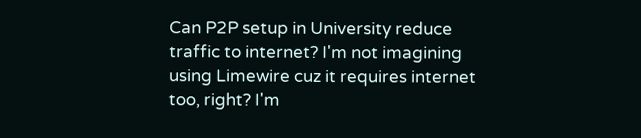Can P2P setup in University reduce traffic to internet? I'm not imagining using Limewire cuz it requires internet too, right? I'm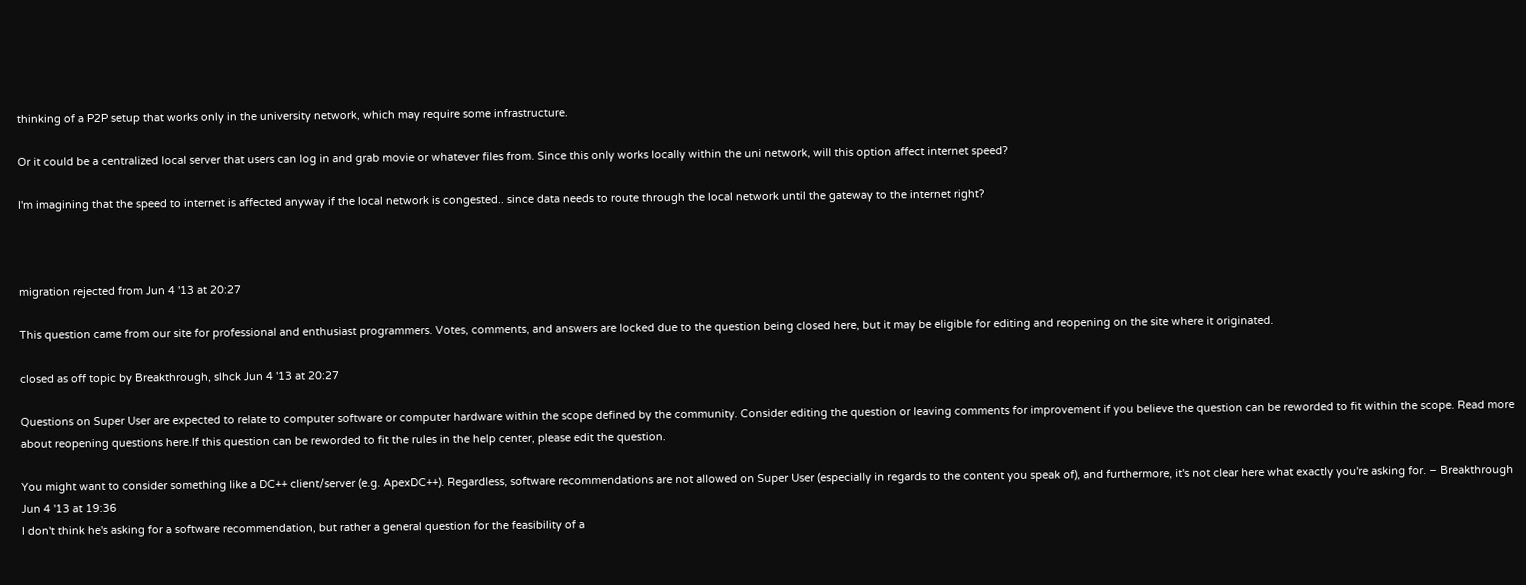thinking of a P2P setup that works only in the university network, which may require some infrastructure.

Or it could be a centralized local server that users can log in and grab movie or whatever files from. Since this only works locally within the uni network, will this option affect internet speed?

I'm imagining that the speed to internet is affected anyway if the local network is congested.. since data needs to route through the local network until the gateway to the internet right?



migration rejected from Jun 4 '13 at 20:27

This question came from our site for professional and enthusiast programmers. Votes, comments, and answers are locked due to the question being closed here, but it may be eligible for editing and reopening on the site where it originated.

closed as off topic by Breakthrough, slhck Jun 4 '13 at 20:27

Questions on Super User are expected to relate to computer software or computer hardware within the scope defined by the community. Consider editing the question or leaving comments for improvement if you believe the question can be reworded to fit within the scope. Read more about reopening questions here.If this question can be reworded to fit the rules in the help center, please edit the question.

You might want to consider something like a DC++ client/server (e.g. ApexDC++). Regardless, software recommendations are not allowed on Super User (especially in regards to the content you speak of), and furthermore, it's not clear here what exactly you're asking for. – Breakthrough Jun 4 '13 at 19:36
I don't think he's asking for a software recommendation, but rather a general question for the feasibility of a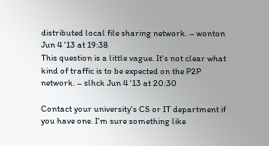distributed local file sharing network. – wonton Jun 4 '13 at 19:38
This question is a little vague. It's not clear what kind of traffic is to be expected on the P2P network. – slhck Jun 4 '13 at 20:30

Contact your university's CS or IT department if you have one. I'm sure something like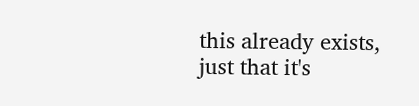this already exists, just that it's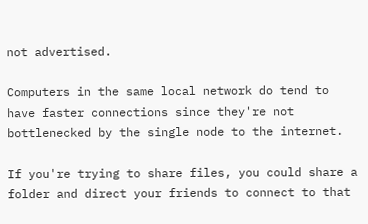not advertised.

Computers in the same local network do tend to have faster connections since they're not bottlenecked by the single node to the internet.

If you're trying to share files, you could share a folder and direct your friends to connect to that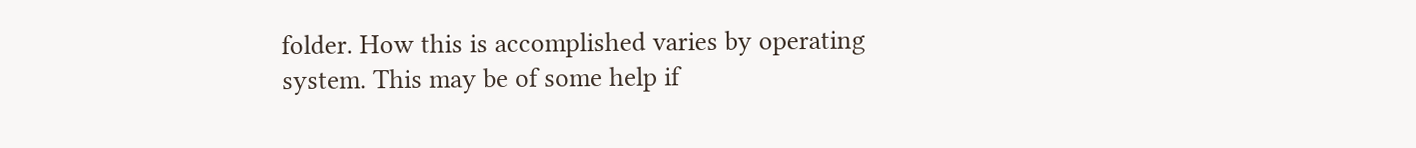folder. How this is accomplished varies by operating system. This may be of some help if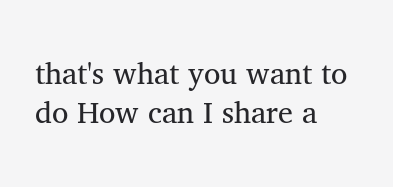that's what you want to do How can I share a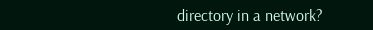directory in a network?